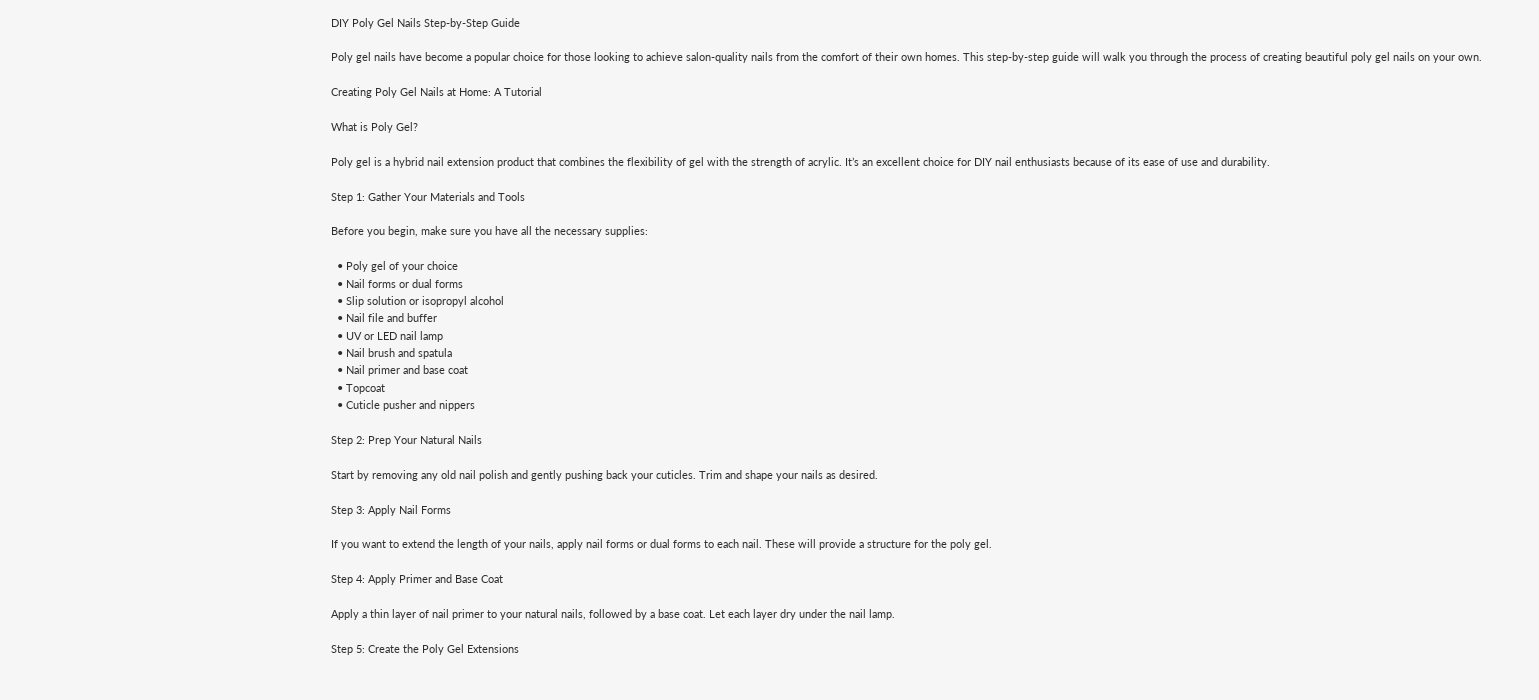DIY Poly Gel Nails Step-by-Step Guide

Poly gel nails have become a popular choice for those looking to achieve salon-quality nails from the comfort of their own homes. This step-by-step guide will walk you through the process of creating beautiful poly gel nails on your own.

Creating Poly Gel Nails at Home: A Tutorial

What is Poly Gel?

Poly gel is a hybrid nail extension product that combines the flexibility of gel with the strength of acrylic. It’s an excellent choice for DIY nail enthusiasts because of its ease of use and durability.

Step 1: Gather Your Materials and Tools

Before you begin, make sure you have all the necessary supplies:

  • Poly gel of your choice
  • Nail forms or dual forms
  • Slip solution or isopropyl alcohol
  • Nail file and buffer
  • UV or LED nail lamp
  • Nail brush and spatula
  • Nail primer and base coat
  • Topcoat
  • Cuticle pusher and nippers

Step 2: Prep Your Natural Nails

Start by removing any old nail polish and gently pushing back your cuticles. Trim and shape your nails as desired.

Step 3: Apply Nail Forms

If you want to extend the length of your nails, apply nail forms or dual forms to each nail. These will provide a structure for the poly gel.

Step 4: Apply Primer and Base Coat

Apply a thin layer of nail primer to your natural nails, followed by a base coat. Let each layer dry under the nail lamp.

Step 5: Create the Poly Gel Extensions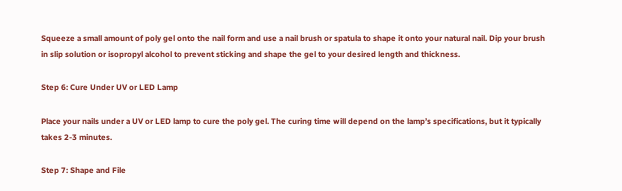Squeeze a small amount of poly gel onto the nail form and use a nail brush or spatula to shape it onto your natural nail. Dip your brush in slip solution or isopropyl alcohol to prevent sticking and shape the gel to your desired length and thickness.

Step 6: Cure Under UV or LED Lamp

Place your nails under a UV or LED lamp to cure the poly gel. The curing time will depend on the lamp’s specifications, but it typically takes 2-3 minutes.

Step 7: Shape and File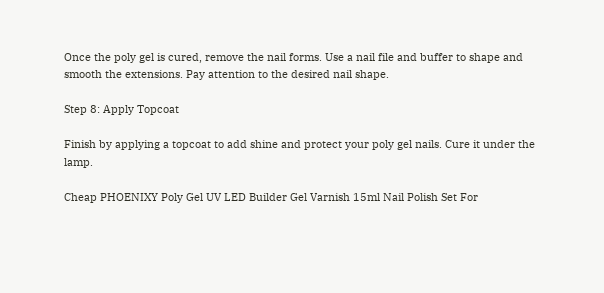Once the poly gel is cured, remove the nail forms. Use a nail file and buffer to shape and smooth the extensions. Pay attention to the desired nail shape.

Step 8: Apply Topcoat

Finish by applying a topcoat to add shine and protect your poly gel nails. Cure it under the lamp.

Cheap PHOENIXY Poly Gel UV LED Builder Gel Varnish 15ml Nail Polish Set For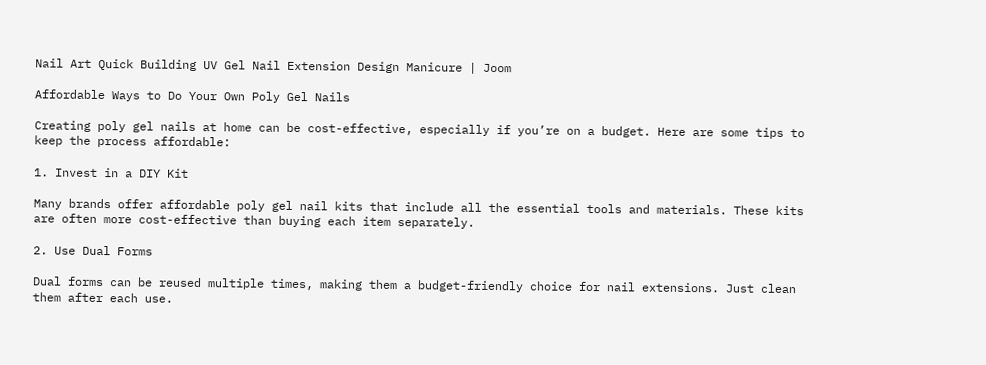Nail Art Quick Building UV Gel Nail Extension Design Manicure | Joom

Affordable Ways to Do Your Own Poly Gel Nails

Creating poly gel nails at home can be cost-effective, especially if you’re on a budget. Here are some tips to keep the process affordable:

1. Invest in a DIY Kit

Many brands offer affordable poly gel nail kits that include all the essential tools and materials. These kits are often more cost-effective than buying each item separately.

2. Use Dual Forms

Dual forms can be reused multiple times, making them a budget-friendly choice for nail extensions. Just clean them after each use.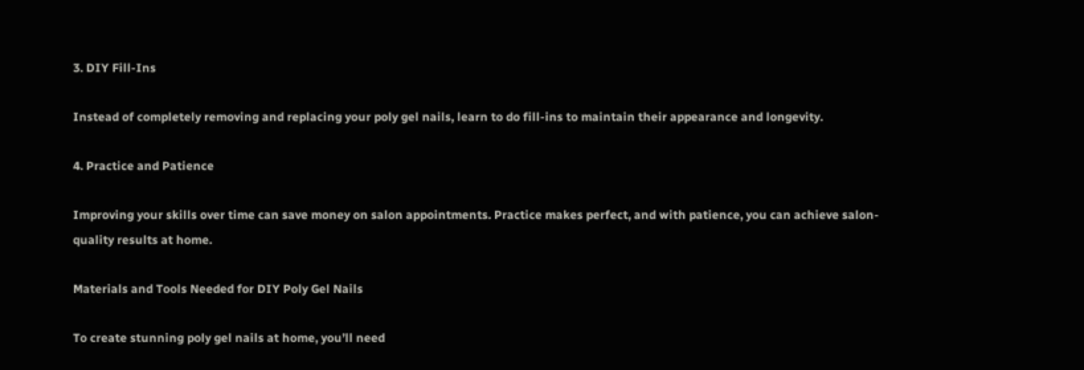3. DIY Fill-Ins

Instead of completely removing and replacing your poly gel nails, learn to do fill-ins to maintain their appearance and longevity.

4. Practice and Patience

Improving your skills over time can save money on salon appointments. Practice makes perfect, and with patience, you can achieve salon-quality results at home.

Materials and Tools Needed for DIY Poly Gel Nails

To create stunning poly gel nails at home, you’ll need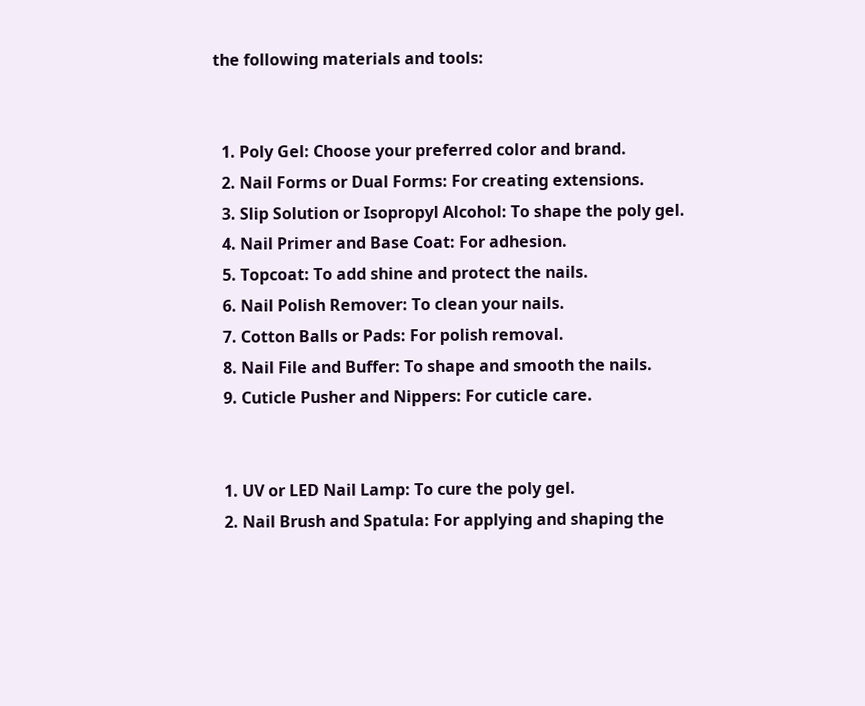the following materials and tools:


  1. Poly Gel: Choose your preferred color and brand.
  2. Nail Forms or Dual Forms: For creating extensions.
  3. Slip Solution or Isopropyl Alcohol: To shape the poly gel.
  4. Nail Primer and Base Coat: For adhesion.
  5. Topcoat: To add shine and protect the nails.
  6. Nail Polish Remover: To clean your nails.
  7. Cotton Balls or Pads: For polish removal.
  8. Nail File and Buffer: To shape and smooth the nails.
  9. Cuticle Pusher and Nippers: For cuticle care.


  1. UV or LED Nail Lamp: To cure the poly gel.
  2. Nail Brush and Spatula: For applying and shaping the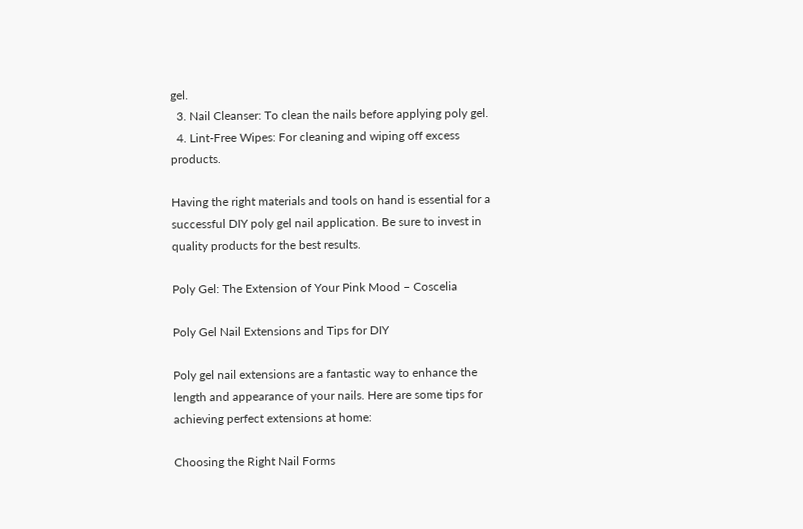gel.
  3. Nail Cleanser: To clean the nails before applying poly gel.
  4. Lint-Free Wipes: For cleaning and wiping off excess products.

Having the right materials and tools on hand is essential for a successful DIY poly gel nail application. Be sure to invest in quality products for the best results.

Poly Gel: The Extension of Your Pink Mood – Coscelia

Poly Gel Nail Extensions and Tips for DIY

Poly gel nail extensions are a fantastic way to enhance the length and appearance of your nails. Here are some tips for achieving perfect extensions at home:

Choosing the Right Nail Forms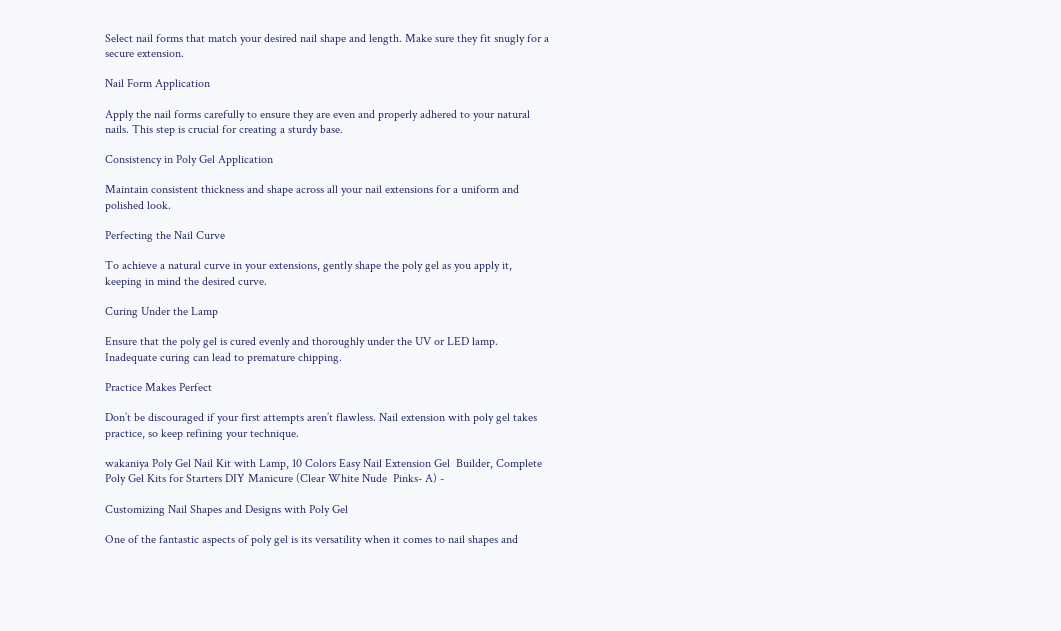Select nail forms that match your desired nail shape and length. Make sure they fit snugly for a secure extension.

Nail Form Application

Apply the nail forms carefully to ensure they are even and properly adhered to your natural nails. This step is crucial for creating a sturdy base.

Consistency in Poly Gel Application

Maintain consistent thickness and shape across all your nail extensions for a uniform and polished look.

Perfecting the Nail Curve

To achieve a natural curve in your extensions, gently shape the poly gel as you apply it, keeping in mind the desired curve.

Curing Under the Lamp

Ensure that the poly gel is cured evenly and thoroughly under the UV or LED lamp. Inadequate curing can lead to premature chipping.

Practice Makes Perfect

Don’t be discouraged if your first attempts aren’t flawless. Nail extension with poly gel takes practice, so keep refining your technique.

wakaniya Poly Gel Nail Kit with Lamp, 10 Colors Easy Nail Extension Gel  Builder, Complete Poly Gel Kits for Starters DIY Manicure (Clear White Nude  Pinks- A) -

Customizing Nail Shapes and Designs with Poly Gel

One of the fantastic aspects of poly gel is its versatility when it comes to nail shapes and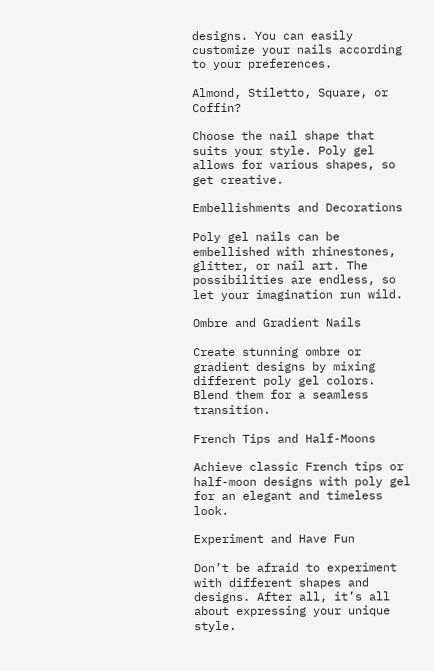designs. You can easily customize your nails according to your preferences.

Almond, Stiletto, Square, or Coffin?

Choose the nail shape that suits your style. Poly gel allows for various shapes, so get creative.

Embellishments and Decorations

Poly gel nails can be embellished with rhinestones, glitter, or nail art. The possibilities are endless, so let your imagination run wild.

Ombre and Gradient Nails

Create stunning ombre or gradient designs by mixing different poly gel colors. Blend them for a seamless transition.

French Tips and Half-Moons

Achieve classic French tips or half-moon designs with poly gel for an elegant and timeless look.

Experiment and Have Fun

Don’t be afraid to experiment with different shapes and designs. After all, it’s all about expressing your unique style.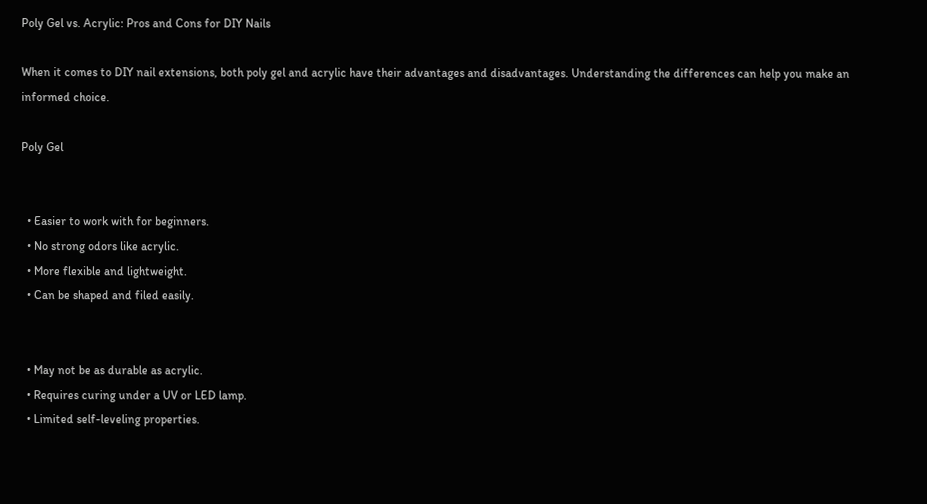Poly Gel vs. Acrylic: Pros and Cons for DIY Nails

When it comes to DIY nail extensions, both poly gel and acrylic have their advantages and disadvantages. Understanding the differences can help you make an informed choice.

Poly Gel


  • Easier to work with for beginners.
  • No strong odors like acrylic.
  • More flexible and lightweight.
  • Can be shaped and filed easily.


  • May not be as durable as acrylic.
  • Requires curing under a UV or LED lamp.
  • Limited self-leveling properties.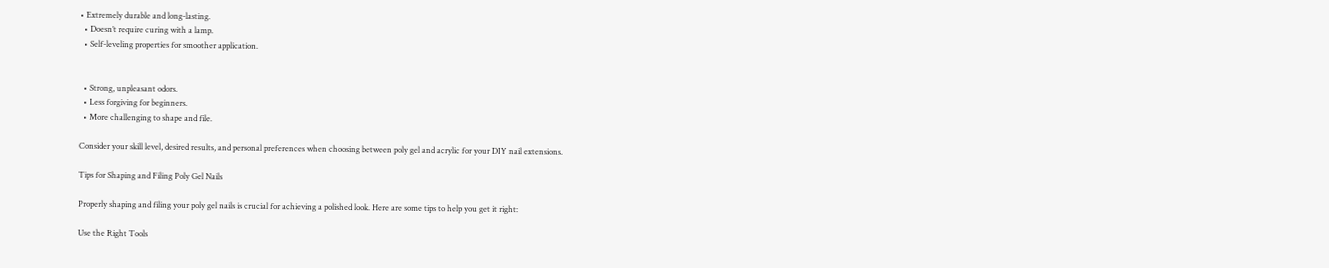• Extremely durable and long-lasting.
  • Doesn’t require curing with a lamp.
  • Self-leveling properties for smoother application.


  • Strong, unpleasant odors.
  • Less forgiving for beginners.
  • More challenging to shape and file.

Consider your skill level, desired results, and personal preferences when choosing between poly gel and acrylic for your DIY nail extensions.

Tips for Shaping and Filing Poly Gel Nails

Properly shaping and filing your poly gel nails is crucial for achieving a polished look. Here are some tips to help you get it right:

Use the Right Tools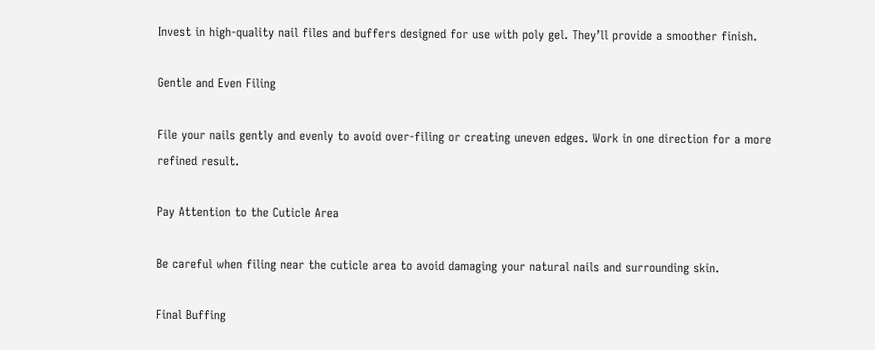Invest in high-quality nail files and buffers designed for use with poly gel. They’ll provide a smoother finish.

Gentle and Even Filing

File your nails gently and evenly to avoid over-filing or creating uneven edges. Work in one direction for a more refined result.

Pay Attention to the Cuticle Area

Be careful when filing near the cuticle area to avoid damaging your natural nails and surrounding skin.

Final Buffing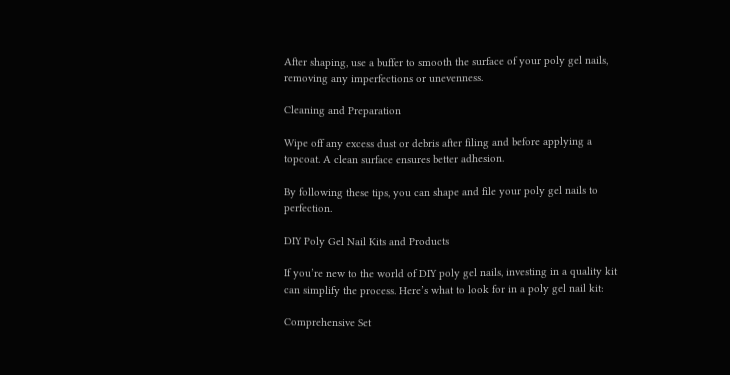After shaping, use a buffer to smooth the surface of your poly gel nails, removing any imperfections or unevenness.

Cleaning and Preparation

Wipe off any excess dust or debris after filing and before applying a topcoat. A clean surface ensures better adhesion.

By following these tips, you can shape and file your poly gel nails to perfection.

DIY Poly Gel Nail Kits and Products

If you’re new to the world of DIY poly gel nails, investing in a quality kit can simplify the process. Here’s what to look for in a poly gel nail kit:

Comprehensive Set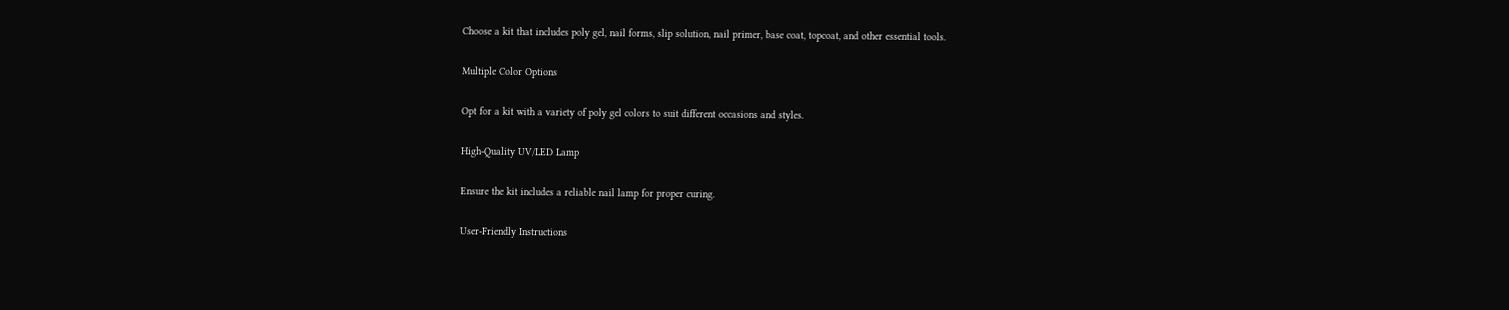Choose a kit that includes poly gel, nail forms, slip solution, nail primer, base coat, topcoat, and other essential tools.

Multiple Color Options

Opt for a kit with a variety of poly gel colors to suit different occasions and styles.

High-Quality UV/LED Lamp

Ensure the kit includes a reliable nail lamp for proper curing.

User-Friendly Instructions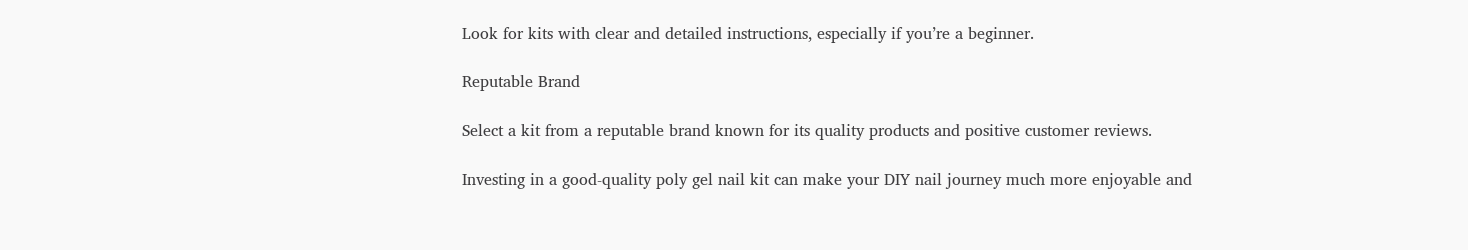Look for kits with clear and detailed instructions, especially if you’re a beginner.

Reputable Brand

Select a kit from a reputable brand known for its quality products and positive customer reviews.

Investing in a good-quality poly gel nail kit can make your DIY nail journey much more enjoyable and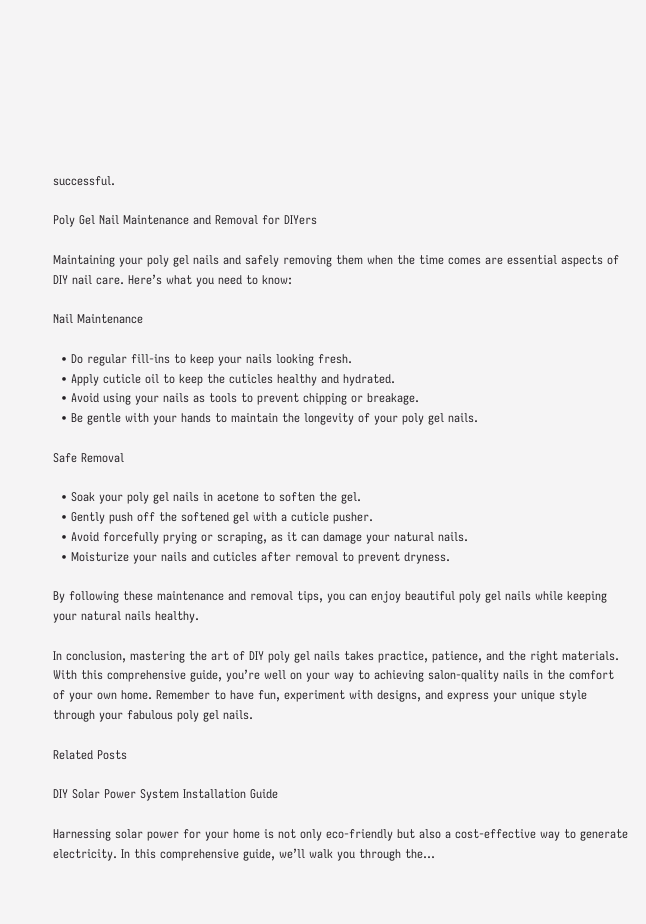successful.

Poly Gel Nail Maintenance and Removal for DIYers

Maintaining your poly gel nails and safely removing them when the time comes are essential aspects of DIY nail care. Here’s what you need to know:

Nail Maintenance

  • Do regular fill-ins to keep your nails looking fresh.
  • Apply cuticle oil to keep the cuticles healthy and hydrated.
  • Avoid using your nails as tools to prevent chipping or breakage.
  • Be gentle with your hands to maintain the longevity of your poly gel nails.

Safe Removal

  • Soak your poly gel nails in acetone to soften the gel.
  • Gently push off the softened gel with a cuticle pusher.
  • Avoid forcefully prying or scraping, as it can damage your natural nails.
  • Moisturize your nails and cuticles after removal to prevent dryness.

By following these maintenance and removal tips, you can enjoy beautiful poly gel nails while keeping your natural nails healthy.

In conclusion, mastering the art of DIY poly gel nails takes practice, patience, and the right materials. With this comprehensive guide, you’re well on your way to achieving salon-quality nails in the comfort of your own home. Remember to have fun, experiment with designs, and express your unique style through your fabulous poly gel nails.

Related Posts

DIY Solar Power System Installation Guide

Harnessing solar power for your home is not only eco-friendly but also a cost-effective way to generate electricity. In this comprehensive guide, we’ll walk you through the…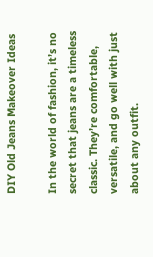DIY Old Jeans Makeover Ideas

In the world of fashion, it’s no secret that jeans are a timeless classic. They’re comfortable, versatile, and go well with just about any outfit.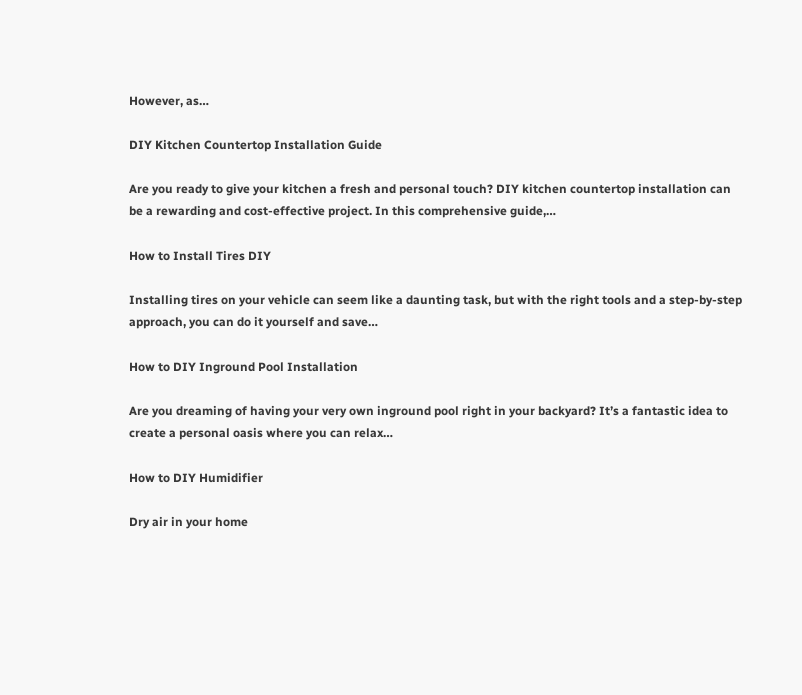However, as…

DIY Kitchen Countertop Installation Guide

Are you ready to give your kitchen a fresh and personal touch? DIY kitchen countertop installation can be a rewarding and cost-effective project. In this comprehensive guide,…

How to Install Tires DIY

Installing tires on your vehicle can seem like a daunting task, but with the right tools and a step-by-step approach, you can do it yourself and save…

How to DIY Inground Pool Installation

Are you dreaming of having your very own inground pool right in your backyard? It’s a fantastic idea to create a personal oasis where you can relax…

How to DIY Humidifier

Dry air in your home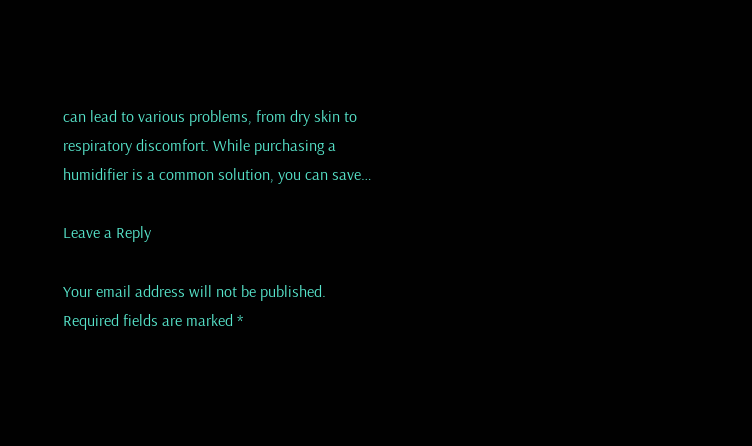can lead to various problems, from dry skin to respiratory discomfort. While purchasing a humidifier is a common solution, you can save…

Leave a Reply

Your email address will not be published. Required fields are marked *